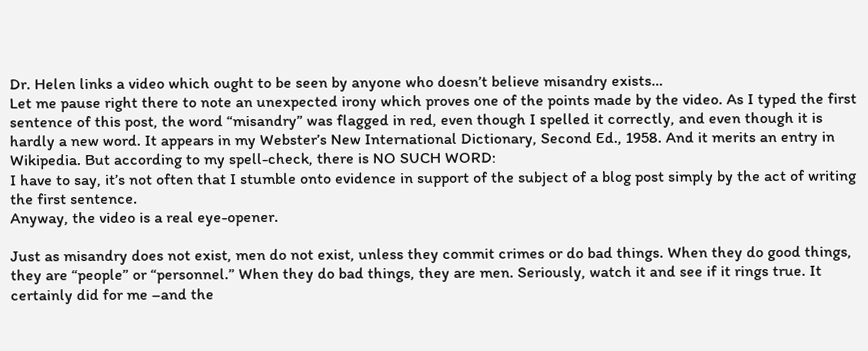Dr. Helen links a video which ought to be seen by anyone who doesn’t believe misandry exists…
Let me pause right there to note an unexpected irony which proves one of the points made by the video. As I typed the first sentence of this post, the word “misandry” was flagged in red, even though I spelled it correctly, and even though it is hardly a new word. It appears in my Webster’s New International Dictionary, Second Ed., 1958. And it merits an entry in Wikipedia. But according to my spell-check, there is NO SUCH WORD:
I have to say, it’s not often that I stumble onto evidence in support of the subject of a blog post simply by the act of writing the first sentence.
Anyway, the video is a real eye-opener.

Just as misandry does not exist, men do not exist, unless they commit crimes or do bad things. When they do good things, they are “people” or “personnel.” When they do bad things, they are men. Seriously, watch it and see if it rings true. It certainly did for me –and the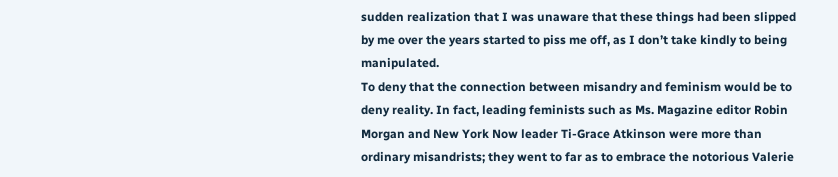sudden realization that I was unaware that these things had been slipped by me over the years started to piss me off, as I don’t take kindly to being manipulated.
To deny that the connection between misandry and feminism would be to deny reality. In fact, leading feminists such as Ms. Magazine editor Robin Morgan and New York Now leader Ti-Grace Atkinson were more than ordinary misandrists; they went to far as to embrace the notorious Valerie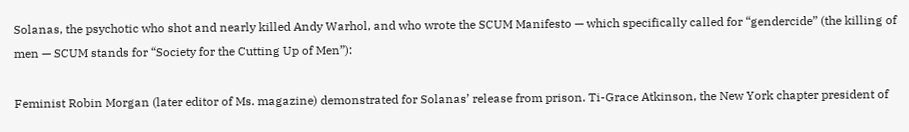Solanas, the psychotic who shot and nearly killed Andy Warhol, and who wrote the SCUM Manifesto — which specifically called for “gendercide” (the killing of men — SCUM stands for “Society for the Cutting Up of Men”):

Feminist Robin Morgan (later editor of Ms. magazine) demonstrated for Solanas’ release from prison. Ti-Grace Atkinson, the New York chapter president of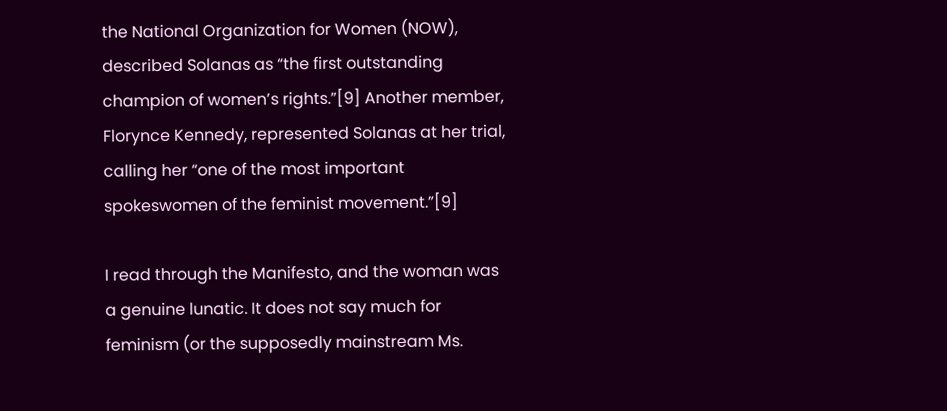the National Organization for Women (NOW), described Solanas as “the first outstanding champion of women’s rights.”[9] Another member, Florynce Kennedy, represented Solanas at her trial, calling her “one of the most important spokeswomen of the feminist movement.”[9]

I read through the Manifesto, and the woman was a genuine lunatic. It does not say much for feminism (or the supposedly mainstream Ms.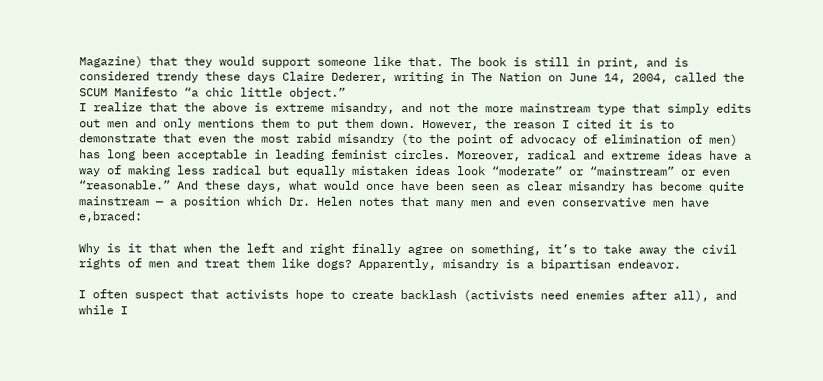Magazine) that they would support someone like that. The book is still in print, and is considered trendy these days Claire Dederer, writing in The Nation on June 14, 2004, called the SCUM Manifesto “a chic little object.”
I realize that the above is extreme misandry, and not the more mainstream type that simply edits out men and only mentions them to put them down. However, the reason I cited it is to demonstrate that even the most rabid misandry (to the point of advocacy of elimination of men) has long been acceptable in leading feminist circles. Moreover, radical and extreme ideas have a way of making less radical but equally mistaken ideas look “moderate” or “mainstream” or even “reasonable.” And these days, what would once have been seen as clear misandry has become quite mainstream — a position which Dr. Helen notes that many men and even conservative men have e,braced:

Why is it that when the left and right finally agree on something, it’s to take away the civil rights of men and treat them like dogs? Apparently, misandry is a bipartisan endeavor.

I often suspect that activists hope to create backlash (activists need enemies after all), and while I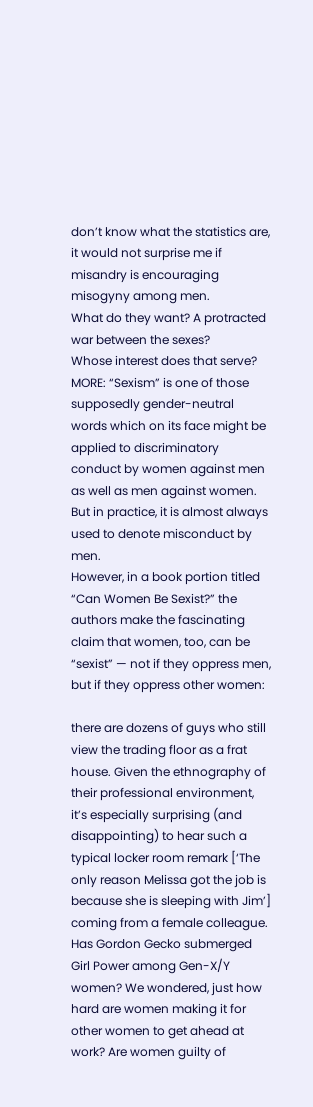don’t know what the statistics are, it would not surprise me if misandry is encouraging misogyny among men.
What do they want? A protracted war between the sexes?
Whose interest does that serve?
MORE: “Sexism” is one of those supposedly gender-neutral words which on its face might be applied to discriminatory conduct by women against men as well as men against women. But in practice, it is almost always used to denote misconduct by men.
However, in a book portion titled “Can Women Be Sexist?” the authors make the fascinating claim that women, too, can be “sexist” — not if they oppress men, but if they oppress other women:

there are dozens of guys who still view the trading floor as a frat house. Given the ethnography of their professional environment, it’s especially surprising (and disappointing) to hear such a typical locker room remark [‘The only reason Melissa got the job is because she is sleeping with Jim’] coming from a female colleague. Has Gordon Gecko submerged Girl Power among Gen-X/Y women? We wondered, just how hard are women making it for other women to get ahead at work? Are women guilty of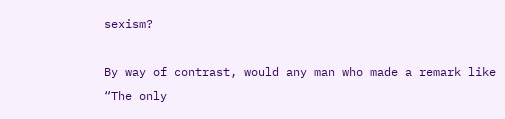sexism?

By way of contrast, would any man who made a remark like “The only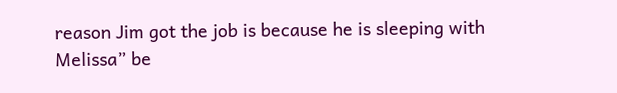reason Jim got the job is because he is sleeping with Melissa” be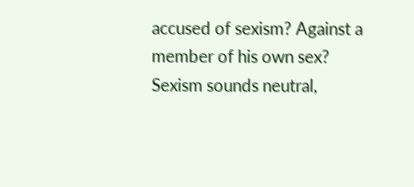accused of sexism? Against a member of his own sex?
Sexism sounds neutral,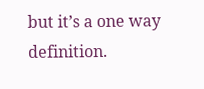but it’s a one way definition.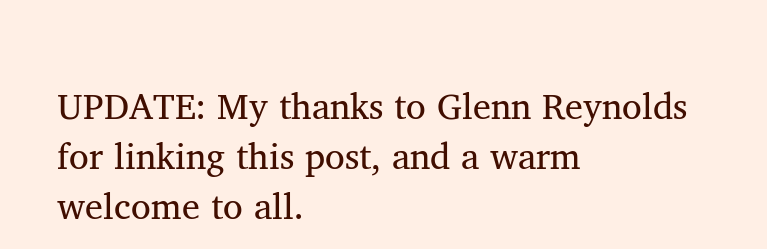UPDATE: My thanks to Glenn Reynolds for linking this post, and a warm welcome to all.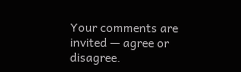Your comments are invited — agree or disagree.